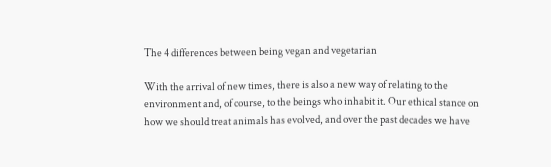The 4 differences between being vegan and vegetarian

With the arrival of new times, there is also a new way of relating to the environment and, of course, to the beings who inhabit it. Our ethical stance on how we should treat animals has evolved, and over the past decades we have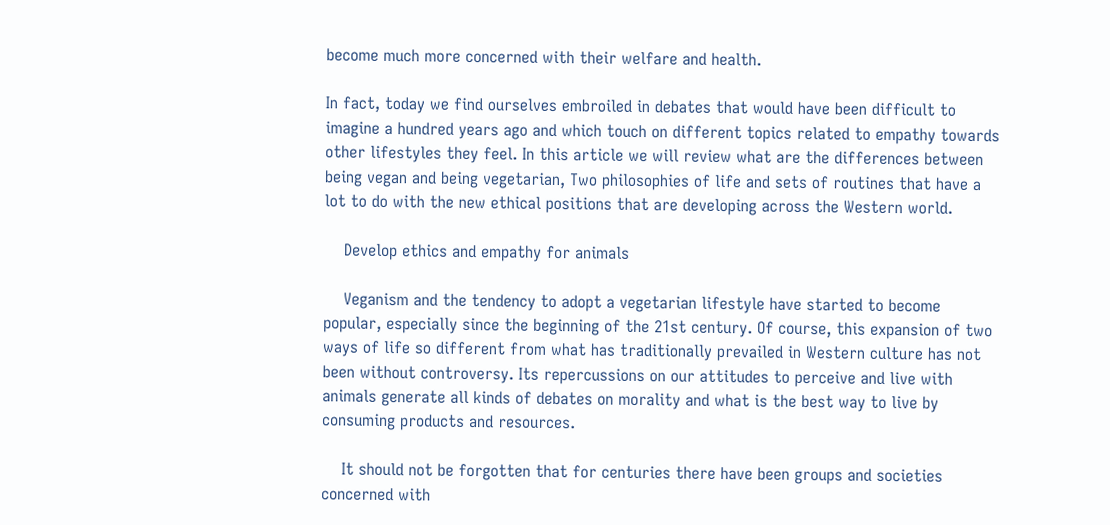become much more concerned with their welfare and health.

In fact, today we find ourselves embroiled in debates that would have been difficult to imagine a hundred years ago and which touch on different topics related to empathy towards other lifestyles they feel. In this article we will review what are the differences between being vegan and being vegetarian, Two philosophies of life and sets of routines that have a lot to do with the new ethical positions that are developing across the Western world.

    Develop ethics and empathy for animals

    Veganism and the tendency to adopt a vegetarian lifestyle have started to become popular, especially since the beginning of the 21st century. Of course, this expansion of two ways of life so different from what has traditionally prevailed in Western culture has not been without controversy. Its repercussions on our attitudes to perceive and live with animals generate all kinds of debates on morality and what is the best way to live by consuming products and resources.

    It should not be forgotten that for centuries there have been groups and societies concerned with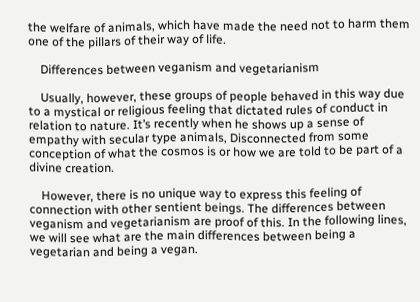the welfare of animals, which have made the need not to harm them one of the pillars of their way of life.

    Differences between veganism and vegetarianism

    Usually, however, these groups of people behaved in this way due to a mystical or religious feeling that dictated rules of conduct in relation to nature. It’s recently when he shows up a sense of empathy with secular type animals, Disconnected from some conception of what the cosmos is or how we are told to be part of a divine creation.

    However, there is no unique way to express this feeling of connection with other sentient beings. The differences between veganism and vegetarianism are proof of this. In the following lines, we will see what are the main differences between being a vegetarian and being a vegan.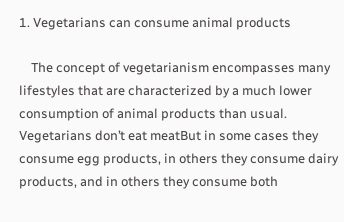1. Vegetarians can consume animal products

    The concept of vegetarianism encompasses many lifestyles that are characterized by a much lower consumption of animal products than usual. Vegetarians don’t eat meatBut in some cases they consume egg products, in others they consume dairy products, and in others they consume both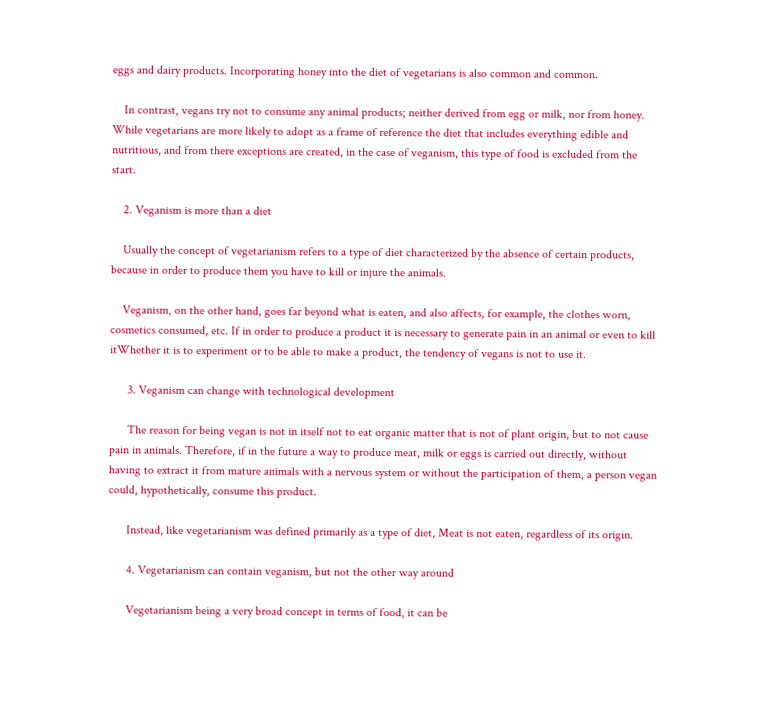eggs and dairy products. Incorporating honey into the diet of vegetarians is also common and common.

    In contrast, vegans try not to consume any animal products; neither derived from egg or milk, nor from honey. While vegetarians are more likely to adopt as a frame of reference the diet that includes everything edible and nutritious, and from there exceptions are created, in the case of veganism, this type of food is excluded from the start.

    2. Veganism is more than a diet

    Usually the concept of vegetarianism refers to a type of diet characterized by the absence of certain products, because in order to produce them you have to kill or injure the animals.

    Veganism, on the other hand, goes far beyond what is eaten, and also affects, for example, the clothes worn, cosmetics consumed, etc. If in order to produce a product it is necessary to generate pain in an animal or even to kill itWhether it is to experiment or to be able to make a product, the tendency of vegans is not to use it.

      3. Veganism can change with technological development

      The reason for being vegan is not in itself not to eat organic matter that is not of plant origin, but to not cause pain in animals. Therefore, if in the future a way to produce meat, milk or eggs is carried out directly, without having to extract it from mature animals with a nervous system or without the participation of them, a person vegan could, hypothetically, consume this product.

      Instead, like vegetarianism was defined primarily as a type of diet, Meat is not eaten, regardless of its origin.

      4. Vegetarianism can contain veganism, but not the other way around

      Vegetarianism being a very broad concept in terms of food, it can be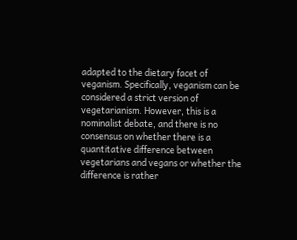adapted to the dietary facet of veganism. Specifically, veganism can be considered a strict version of vegetarianism. However, this is a nominalist debate, and there is no consensus on whether there is a quantitative difference between vegetarians and vegans or whether the difference is rather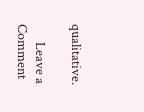qualitative.

      Leave a Comment